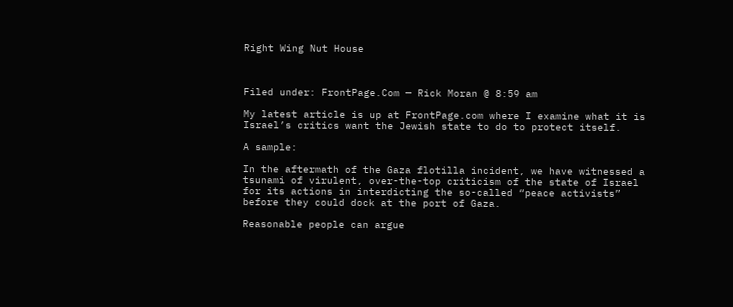Right Wing Nut House



Filed under: FrontPage.Com — Rick Moran @ 8:59 am

My latest article is up at FrontPage.com where I examine what it is Israel’s critics want the Jewish state to do to protect itself.

A sample:

In the aftermath of the Gaza flotilla incident, we have witnessed a tsunami of virulent, over-the-top criticism of the state of Israel for its actions in interdicting the so-called “peace activists” before they could dock at the port of Gaza.

Reasonable people can argue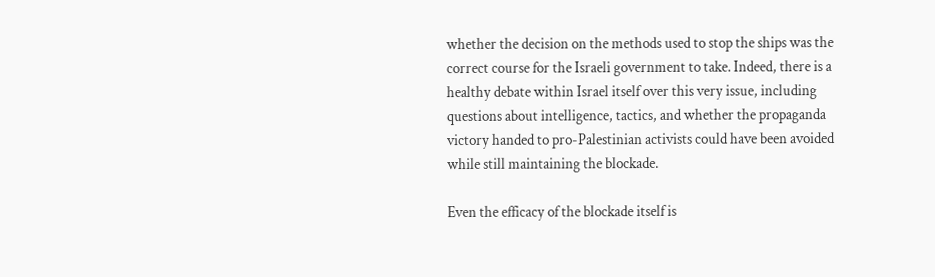whether the decision on the methods used to stop the ships was the correct course for the Israeli government to take. Indeed, there is a healthy debate within Israel itself over this very issue, including questions about intelligence, tactics, and whether the propaganda victory handed to pro-Palestinian activists could have been avoided while still maintaining the blockade.

Even the efficacy of the blockade itself is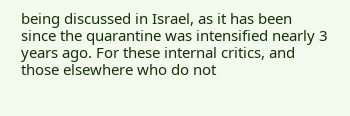being discussed in Israel, as it has been since the quarantine was intensified nearly 3 years ago. For these internal critics, and those elsewhere who do not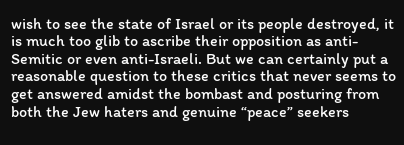wish to see the state of Israel or its people destroyed, it is much too glib to ascribe their opposition as anti-Semitic or even anti-Israeli. But we can certainly put a reasonable question to these critics that never seems to get answered amidst the bombast and posturing from both the Jew haters and genuine “peace” seekers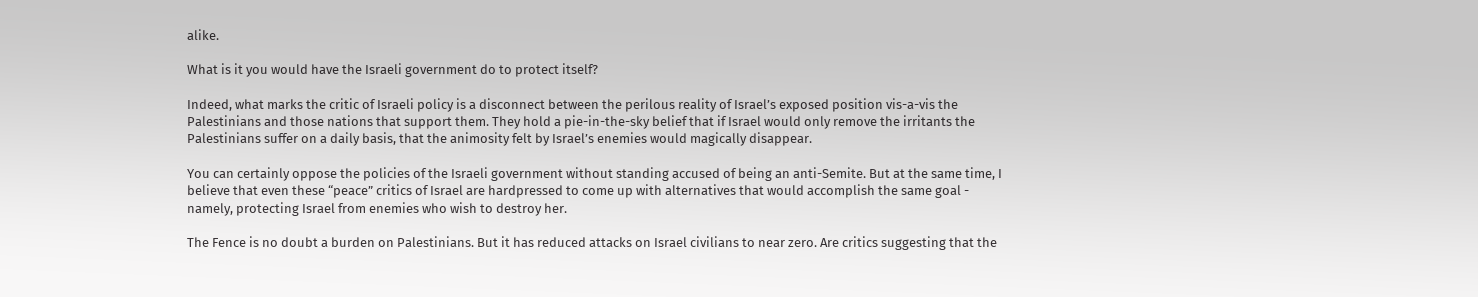alike.

What is it you would have the Israeli government do to protect itself?

Indeed, what marks the critic of Israeli policy is a disconnect between the perilous reality of Israel’s exposed position vis-a-vis the Palestinians and those nations that support them. They hold a pie-in-the-sky belief that if Israel would only remove the irritants the Palestinians suffer on a daily basis, that the animosity felt by Israel’s enemies would magically disappear.

You can certainly oppose the policies of the Israeli government without standing accused of being an anti-Semite. But at the same time, I believe that even these “peace” critics of Israel are hardpressed to come up with alternatives that would accomplish the same goal - namely, protecting Israel from enemies who wish to destroy her.

The Fence is no doubt a burden on Palestinians. But it has reduced attacks on Israel civilians to near zero. Are critics suggesting that the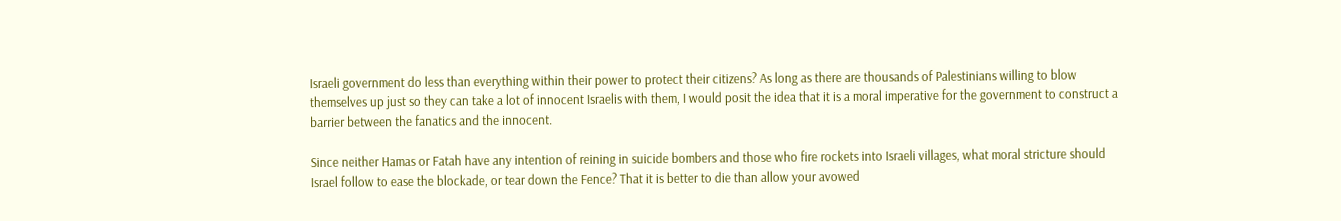Israeli government do less than everything within their power to protect their citizens? As long as there are thousands of Palestinians willing to blow themselves up just so they can take a lot of innocent Israelis with them, I would posit the idea that it is a moral imperative for the government to construct a barrier between the fanatics and the innocent.

Since neither Hamas or Fatah have any intention of reining in suicide bombers and those who fire rockets into Israeli villages, what moral stricture should Israel follow to ease the blockade, or tear down the Fence? That it is better to die than allow your avowed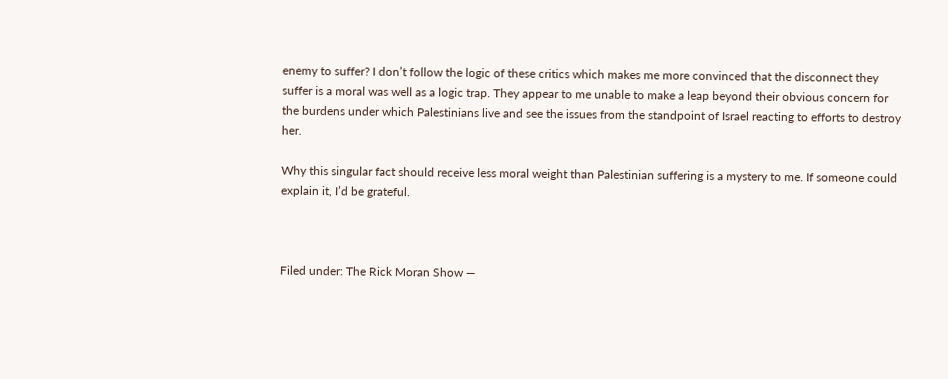enemy to suffer? I don’t follow the logic of these critics which makes me more convinced that the disconnect they suffer is a moral was well as a logic trap. They appear to me unable to make a leap beyond their obvious concern for the burdens under which Palestinians live and see the issues from the standpoint of Israel reacting to efforts to destroy her.

Why this singular fact should receive less moral weight than Palestinian suffering is a mystery to me. If someone could explain it, I’d be grateful.



Filed under: The Rick Moran Show —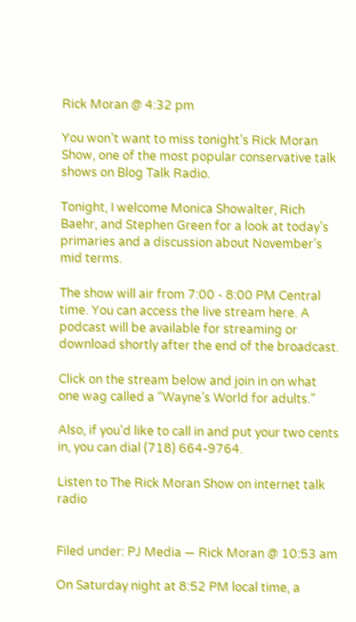Rick Moran @ 4:32 pm

You won’t want to miss tonight’s Rick Moran Show, one of the most popular conservative talk shows on Blog Talk Radio.

Tonight, I welcome Monica Showalter, Rich Baehr, and Stephen Green for a look at today’s primaries and a discussion about November’s mid terms.

The show will air from 7:00 - 8:00 PM Central time. You can access the live stream here. A podcast will be available for streaming or download shortly after the end of the broadcast.

Click on the stream below and join in on what one wag called a “Wayne’s World for adults.”

Also, if you’d like to call in and put your two cents in, you can dial (718) 664-9764.

Listen to The Rick Moran Show on internet talk radio


Filed under: PJ Media — Rick Moran @ 10:53 am

On Saturday night at 8:52 PM local time, a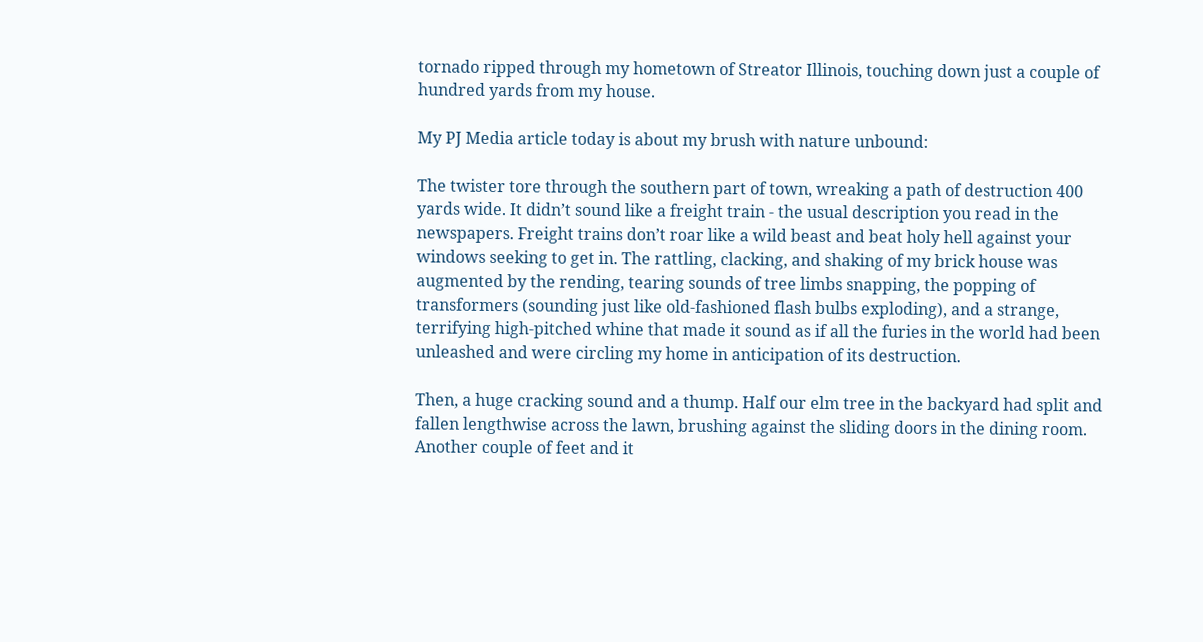tornado ripped through my hometown of Streator Illinois, touching down just a couple of hundred yards from my house.

My PJ Media article today is about my brush with nature unbound:

The twister tore through the southern part of town, wreaking a path of destruction 400 yards wide. It didn’t sound like a freight train - the usual description you read in the newspapers. Freight trains don’t roar like a wild beast and beat holy hell against your windows seeking to get in. The rattling, clacking, and shaking of my brick house was augmented by the rending, tearing sounds of tree limbs snapping, the popping of transformers (sounding just like old-fashioned flash bulbs exploding), and a strange, terrifying high-pitched whine that made it sound as if all the furies in the world had been unleashed and were circling my home in anticipation of its destruction.

Then, a huge cracking sound and a thump. Half our elm tree in the backyard had split and fallen lengthwise across the lawn, brushing against the sliding doors in the dining room. Another couple of feet and it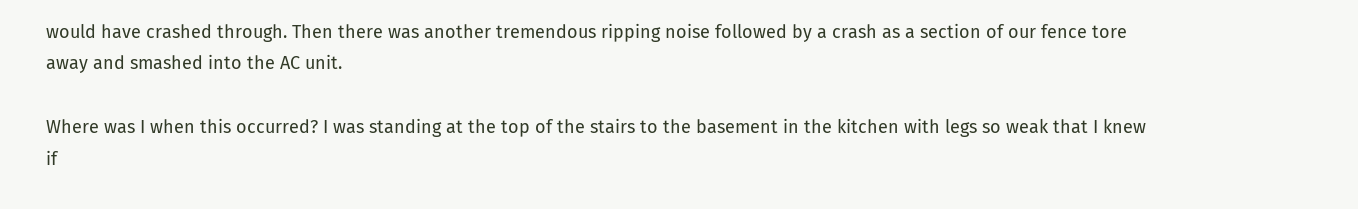would have crashed through. Then there was another tremendous ripping noise followed by a crash as a section of our fence tore away and smashed into the AC unit.

Where was I when this occurred? I was standing at the top of the stairs to the basement in the kitchen with legs so weak that I knew if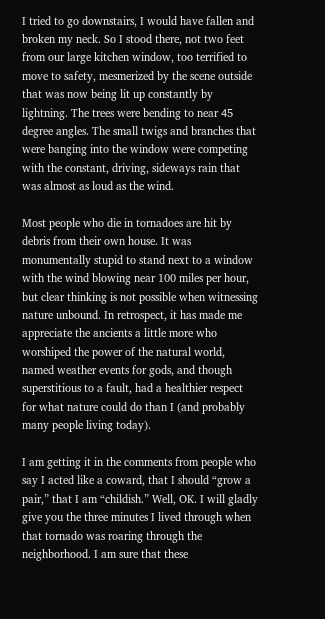I tried to go downstairs, I would have fallen and broken my neck. So I stood there, not two feet from our large kitchen window, too terrified to move to safety, mesmerized by the scene outside that was now being lit up constantly by lightning. The trees were bending to near 45 degree angles. The small twigs and branches that were banging into the window were competing with the constant, driving, sideways rain that was almost as loud as the wind.

Most people who die in tornadoes are hit by debris from their own house. It was monumentally stupid to stand next to a window with the wind blowing near 100 miles per hour, but clear thinking is not possible when witnessing nature unbound. In retrospect, it has made me appreciate the ancients a little more who worshiped the power of the natural world, named weather events for gods, and though superstitious to a fault, had a healthier respect for what nature could do than I (and probably many people living today).

I am getting it in the comments from people who say I acted like a coward, that I should “grow a pair,” that I am “childish.” Well, OK. I will gladly give you the three minutes I lived through when that tornado was roaring through the neighborhood. I am sure that these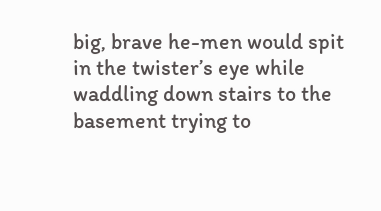big, brave he-men would spit in the twister’s eye while waddling down stairs to the basement trying to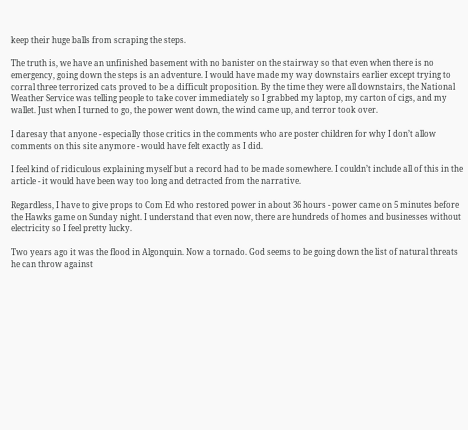keep their huge balls from scraping the steps.

The truth is, we have an unfinished basement with no banister on the stairway so that even when there is no emergency, going down the steps is an adventure. I would have made my way downstairs earlier except trying to corral three terrorized cats proved to be a difficult proposition. By the time they were all downstairs, the National Weather Service was telling people to take cover immediately so I grabbed my laptop, my carton of cigs, and my wallet. Just when I turned to go, the power went down, the wind came up, and terror took over.

I daresay that anyone - especially those critics in the comments who are poster children for why I don’t allow comments on this site anymore - would have felt exactly as I did.

I feel kind of ridiculous explaining myself but a record had to be made somewhere. I couldn’t include all of this in the article - it would have been way too long and detracted from the narrative.

Regardless, I have to give props to Com Ed who restored power in about 36 hours - power came on 5 minutes before the Hawks game on Sunday night. I understand that even now, there are hundreds of homes and businesses without electricity so I feel pretty lucky.

Two years ago it was the flood in Algonquin. Now a tornado. God seems to be going down the list of natural threats he can throw against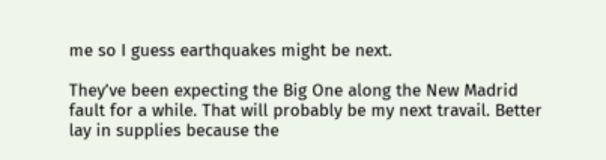me so I guess earthquakes might be next.

They’ve been expecting the Big One along the New Madrid fault for a while. That will probably be my next travail. Better lay in supplies because the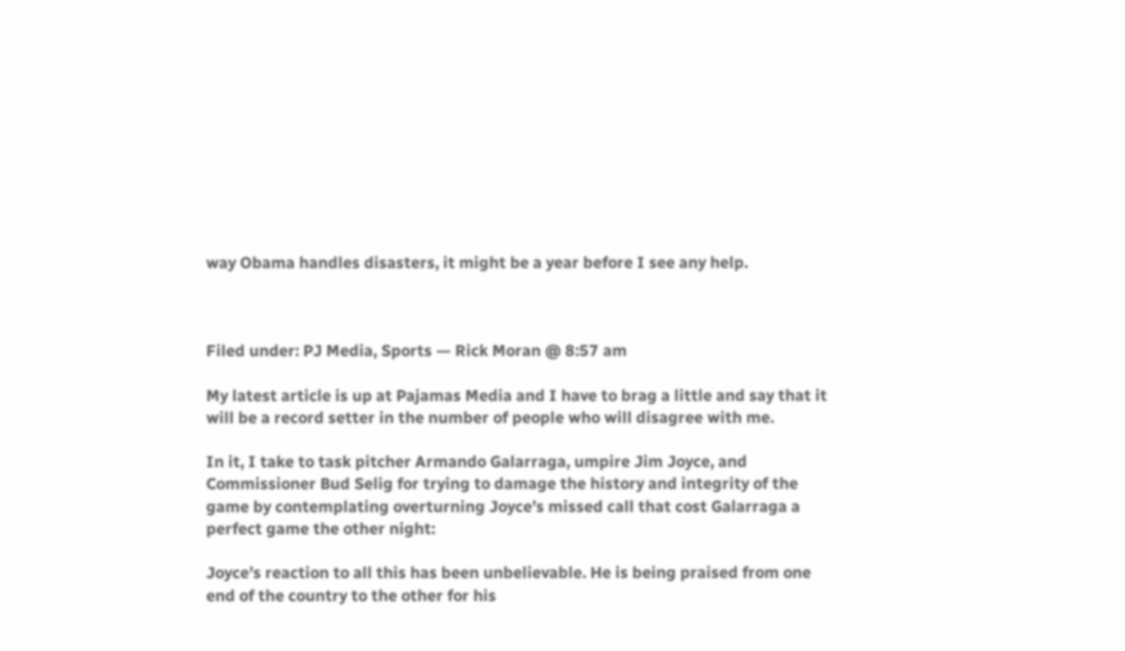way Obama handles disasters, it might be a year before I see any help.



Filed under: PJ Media, Sports — Rick Moran @ 8:57 am

My latest article is up at Pajamas Media and I have to brag a little and say that it will be a record setter in the number of people who will disagree with me.

In it, I take to task pitcher Armando Galarraga, umpire Jim Joyce, and Commissioner Bud Selig for trying to damage the history and integrity of the game by contemplating overturning Joyce’s missed call that cost Galarraga a perfect game the other night:

Joyce’s reaction to all this has been unbelievable. He is being praised from one end of the country to the other for his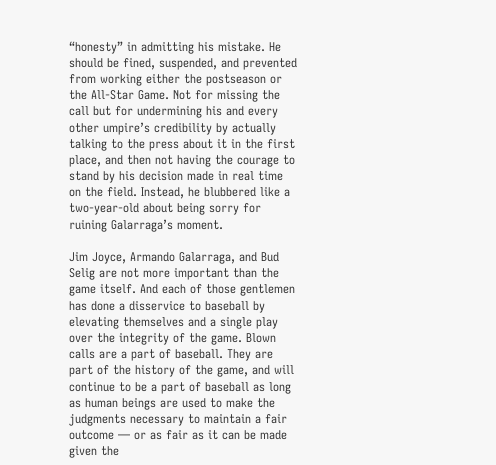“honesty” in admitting his mistake. He should be fined, suspended, and prevented from working either the postseason or the All-Star Game. Not for missing the call but for undermining his and every other umpire’s credibility by actually talking to the press about it in the first place, and then not having the courage to stand by his decision made in real time on the field. Instead, he blubbered like a two-year-old about being sorry for ruining Galarraga’s moment.

Jim Joyce, Armando Galarraga, and Bud Selig are not more important than the game itself. And each of those gentlemen has done a disservice to baseball by elevating themselves and a single play over the integrity of the game. Blown calls are a part of baseball. They are part of the history of the game, and will continue to be a part of baseball as long as human beings are used to make the judgments necessary to maintain a fair outcome — or as fair as it can be made given the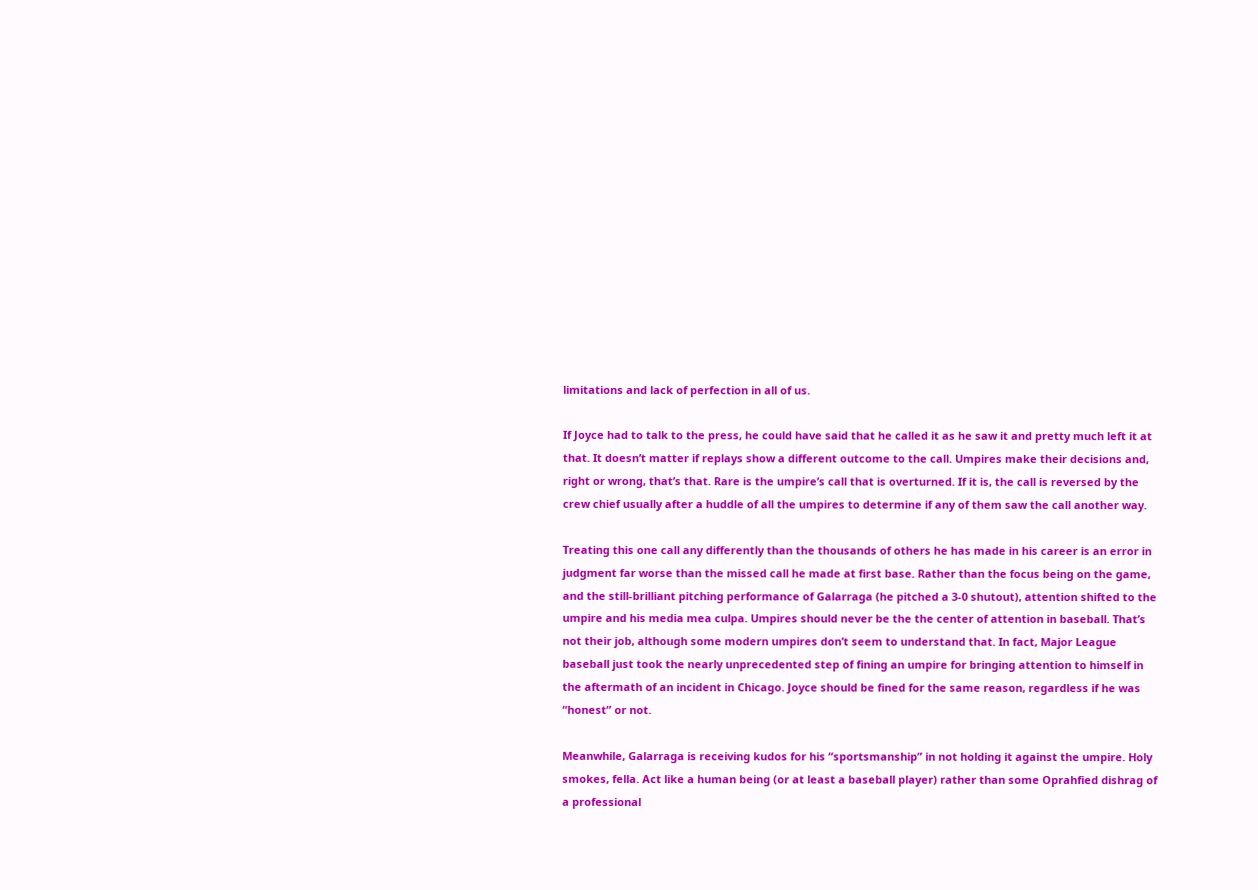limitations and lack of perfection in all of us.

If Joyce had to talk to the press, he could have said that he called it as he saw it and pretty much left it at that. It doesn’t matter if replays show a different outcome to the call. Umpires make their decisions and, right or wrong, that’s that. Rare is the umpire’s call that is overturned. If it is, the call is reversed by the crew chief usually after a huddle of all the umpires to determine if any of them saw the call another way.

Treating this one call any differently than the thousands of others he has made in his career is an error in judgment far worse than the missed call he made at first base. Rather than the focus being on the game, and the still-brilliant pitching performance of Galarraga (he pitched a 3-0 shutout), attention shifted to the umpire and his media mea culpa. Umpires should never be the the center of attention in baseball. That’s not their job, although some modern umpires don’t seem to understand that. In fact, Major League baseball just took the nearly unprecedented step of fining an umpire for bringing attention to himself in the aftermath of an incident in Chicago. Joyce should be fined for the same reason, regardless if he was “honest” or not.

Meanwhile, Galarraga is receiving kudos for his “sportsmanship” in not holding it against the umpire. Holy smokes, fella. Act like a human being (or at least a baseball player) rather than some Oprahfied dishrag of a professional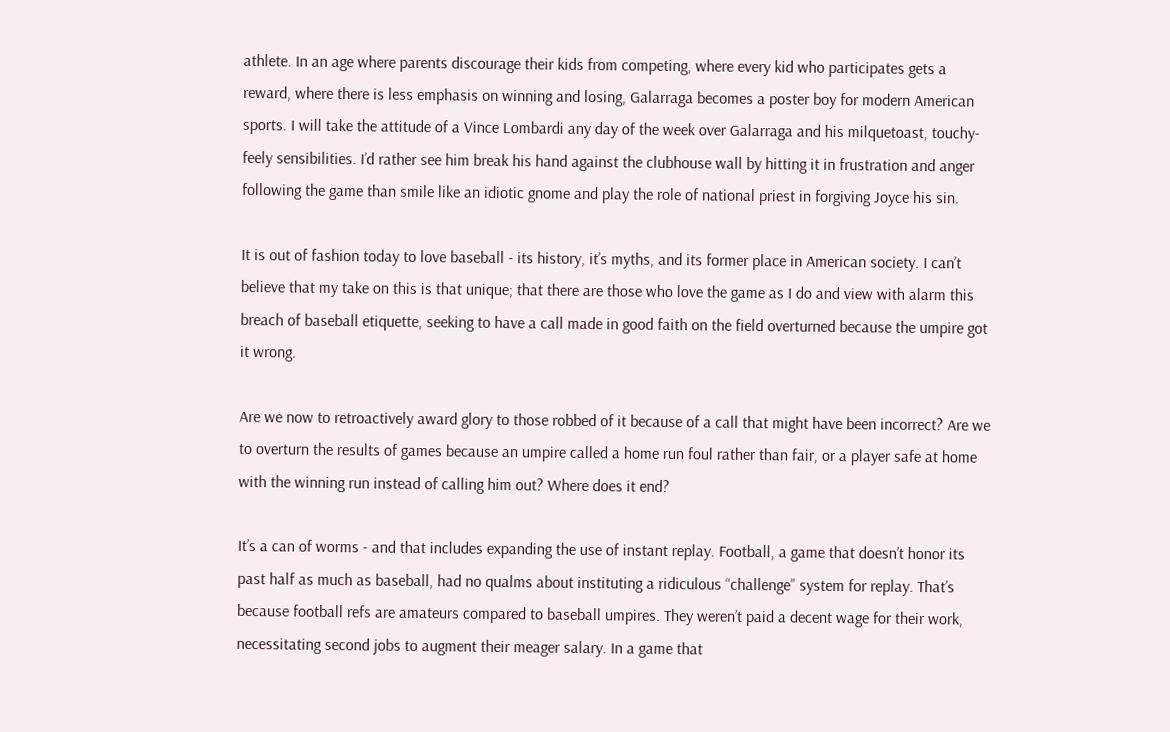athlete. In an age where parents discourage their kids from competing, where every kid who participates gets a reward, where there is less emphasis on winning and losing, Galarraga becomes a poster boy for modern American sports. I will take the attitude of a Vince Lombardi any day of the week over Galarraga and his milquetoast, touchy-feely sensibilities. I’d rather see him break his hand against the clubhouse wall by hitting it in frustration and anger following the game than smile like an idiotic gnome and play the role of national priest in forgiving Joyce his sin.

It is out of fashion today to love baseball - its history, it’s myths, and its former place in American society. I can’t believe that my take on this is that unique; that there are those who love the game as I do and view with alarm this breach of baseball etiquette, seeking to have a call made in good faith on the field overturned because the umpire got it wrong.

Are we now to retroactively award glory to those robbed of it because of a call that might have been incorrect? Are we to overturn the results of games because an umpire called a home run foul rather than fair, or a player safe at home with the winning run instead of calling him out? Where does it end?

It’s a can of worms - and that includes expanding the use of instant replay. Football, a game that doesn’t honor its past half as much as baseball, had no qualms about instituting a ridiculous “challenge” system for replay. That’s because football refs are amateurs compared to baseball umpires. They weren’t paid a decent wage for their work, necessitating second jobs to augment their meager salary. In a game that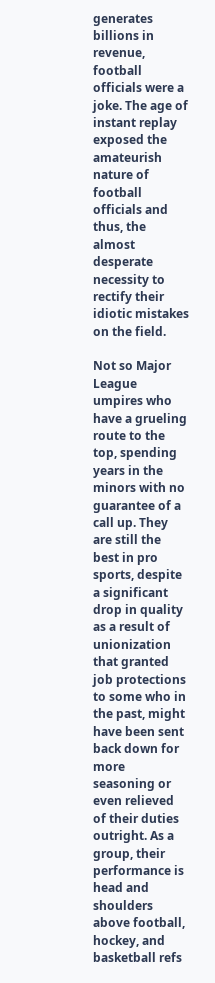generates billions in revenue, football officials were a joke. The age of instant replay exposed the amateurish nature of football officials and thus, the almost desperate necessity to rectify their idiotic mistakes on the field.

Not so Major League umpires who have a grueling route to the top, spending years in the minors with no guarantee of a call up. They are still the best in pro sports, despite a significant drop in quality as a result of unionization that granted job protections to some who in the past, might have been sent back down for more seasoning or even relieved of their duties outright. As a group, their performance is head and shoulders above football, hockey, and basketball refs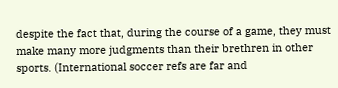despite the fact that, during the course of a game, they must make many more judgments than their brethren in other sports. (International soccer refs are far and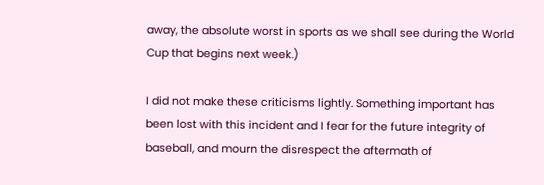away, the absolute worst in sports as we shall see during the World Cup that begins next week.)

I did not make these criticisms lightly. Something important has been lost with this incident and I fear for the future integrity of baseball, and mourn the disrespect the aftermath of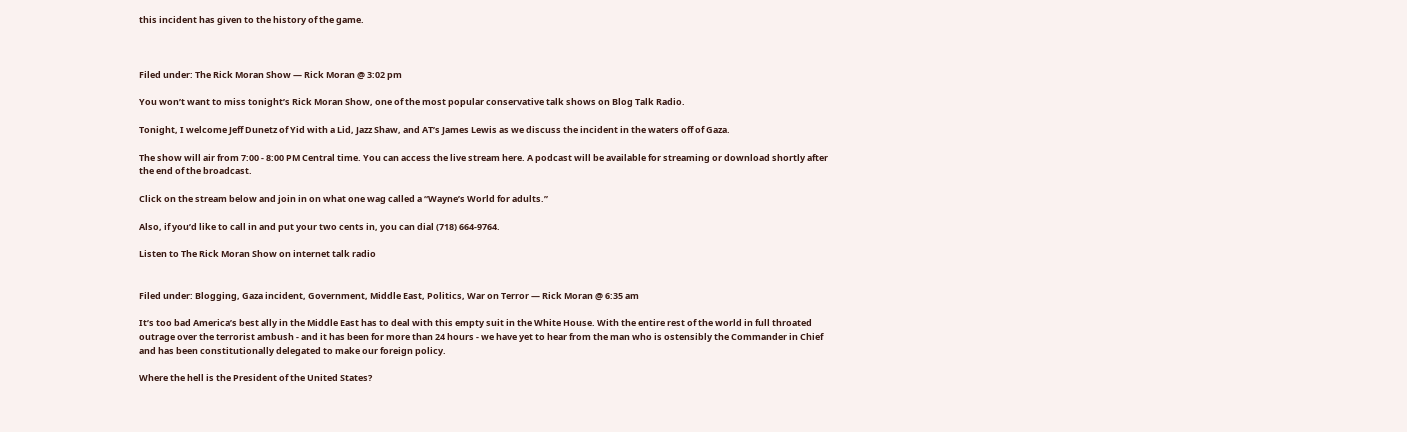this incident has given to the history of the game.



Filed under: The Rick Moran Show — Rick Moran @ 3:02 pm

You won’t want to miss tonight’s Rick Moran Show, one of the most popular conservative talk shows on Blog Talk Radio.

Tonight, I welcome Jeff Dunetz of Yid with a Lid, Jazz Shaw, and AT’s James Lewis as we discuss the incident in the waters off of Gaza.

The show will air from 7:00 - 8:00 PM Central time. You can access the live stream here. A podcast will be available for streaming or download shortly after the end of the broadcast.

Click on the stream below and join in on what one wag called a “Wayne’s World for adults.”

Also, if you’d like to call in and put your two cents in, you can dial (718) 664-9764.

Listen to The Rick Moran Show on internet talk radio


Filed under: Blogging, Gaza incident, Government, Middle East, Politics, War on Terror — Rick Moran @ 6:35 am

It’s too bad America’s best ally in the Middle East has to deal with this empty suit in the White House. With the entire rest of the world in full throated outrage over the terrorist ambush - and it has been for more than 24 hours - we have yet to hear from the man who is ostensibly the Commander in Chief and has been constitutionally delegated to make our foreign policy.

Where the hell is the President of the United States?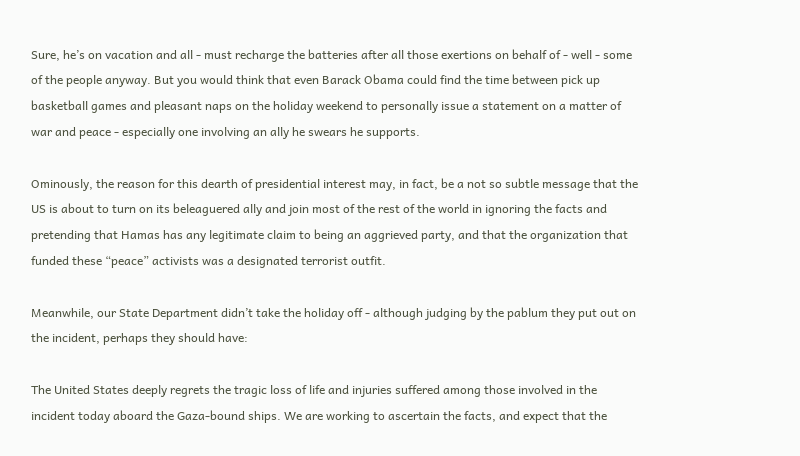Sure, he’s on vacation and all - must recharge the batteries after all those exertions on behalf of - well - some of the people anyway. But you would think that even Barack Obama could find the time between pick up basketball games and pleasant naps on the holiday weekend to personally issue a statement on a matter of war and peace - especially one involving an ally he swears he supports.

Ominously, the reason for this dearth of presidential interest may, in fact, be a not so subtle message that the US is about to turn on its beleaguered ally and join most of the rest of the world in ignoring the facts and pretending that Hamas has any legitimate claim to being an aggrieved party, and that the organization that funded these “peace” activists was a designated terrorist outfit.

Meanwhile, our State Department didn’t take the holiday off - although judging by the pablum they put out on the incident, perhaps they should have:

The United States deeply regrets the tragic loss of life and injuries suffered among those involved in the incident today aboard the Gaza-bound ships. We are working to ascertain the facts, and expect that the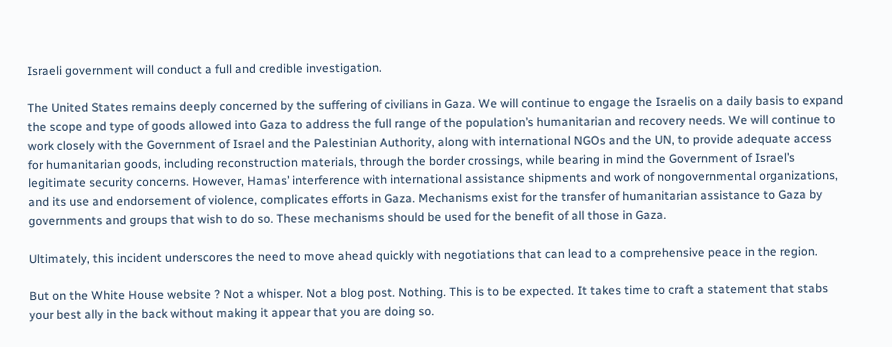Israeli government will conduct a full and credible investigation.

The United States remains deeply concerned by the suffering of civilians in Gaza. We will continue to engage the Israelis on a daily basis to expand the scope and type of goods allowed into Gaza to address the full range of the population’s humanitarian and recovery needs. We will continue to work closely with the Government of Israel and the Palestinian Authority, along with international NGOs and the UN, to provide adequate access for humanitarian goods, including reconstruction materials, through the border crossings, while bearing in mind the Government of Israel’s legitimate security concerns. However, Hamas’ interference with international assistance shipments and work of nongovernmental organizations, and its use and endorsement of violence, complicates efforts in Gaza. Mechanisms exist for the transfer of humanitarian assistance to Gaza by governments and groups that wish to do so. These mechanisms should be used for the benefit of all those in Gaza.

Ultimately, this incident underscores the need to move ahead quickly with negotiations that can lead to a comprehensive peace in the region.

But on the White House website ? Not a whisper. Not a blog post. Nothing. This is to be expected. It takes time to craft a statement that stabs your best ally in the back without making it appear that you are doing so.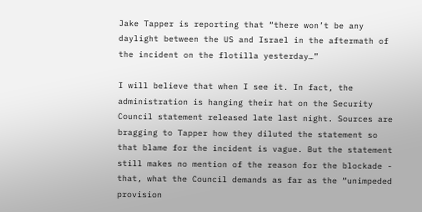Jake Tapper is reporting that “there won’t be any daylight between the US and Israel in the aftermath of the incident on the flotilla yesterday…”

I will believe that when I see it. In fact, the administration is hanging their hat on the Security Council statement released late last night. Sources are bragging to Tapper how they diluted the statement so that blame for the incident is vague. But the statement still makes no mention of the reason for the blockade - that, what the Council demands as far as the “unimpeded provision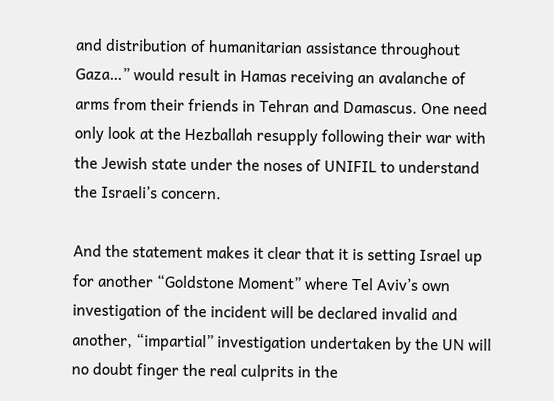and distribution of humanitarian assistance throughout Gaza…” would result in Hamas receiving an avalanche of arms from their friends in Tehran and Damascus. One need only look at the Hezballah resupply following their war with the Jewish state under the noses of UNIFIL to understand the Israeli’s concern.

And the statement makes it clear that it is setting Israel up for another “Goldstone Moment” where Tel Aviv’s own investigation of the incident will be declared invalid and another, “impartial” investigation undertaken by the UN will no doubt finger the real culprits in the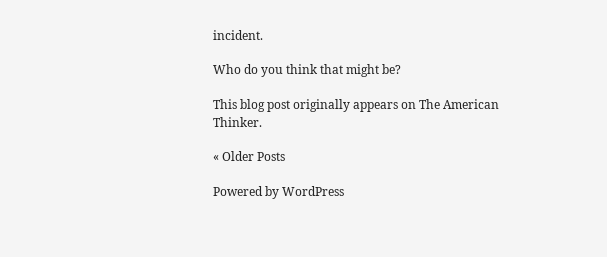incident.

Who do you think that might be?

This blog post originally appears on The American Thinker.

« Older Posts

Powered by WordPress